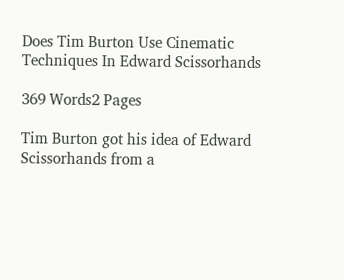Does Tim Burton Use Cinematic Techniques In Edward Scissorhands

369 Words2 Pages

Tim Burton got his idea of Edward Scissorhands from a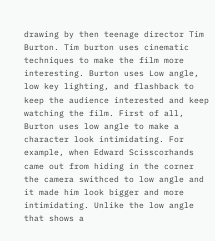drawing by then teenage director Tim Burton. Tim burton uses cinematic techniques to make the film more interesting. Burton uses Low angle, low key lighting, and flashback to keep the audience interested and keep watching the film. First of all, Burton uses low angle to make a character look intimidating. For example, when Edward Scisscorhands came out from hiding in the corner the camera swithced to low angle and it made him look bigger and more intimidating. Unlike the low angle that shows a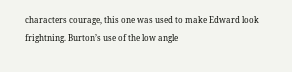characters courage, this one was used to make Edward look frightning. Burton’s use of the low angle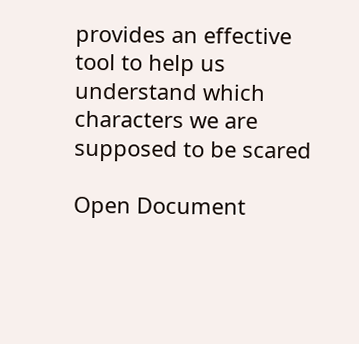provides an effective tool to help us understand which characters we are supposed to be scared

Open Document